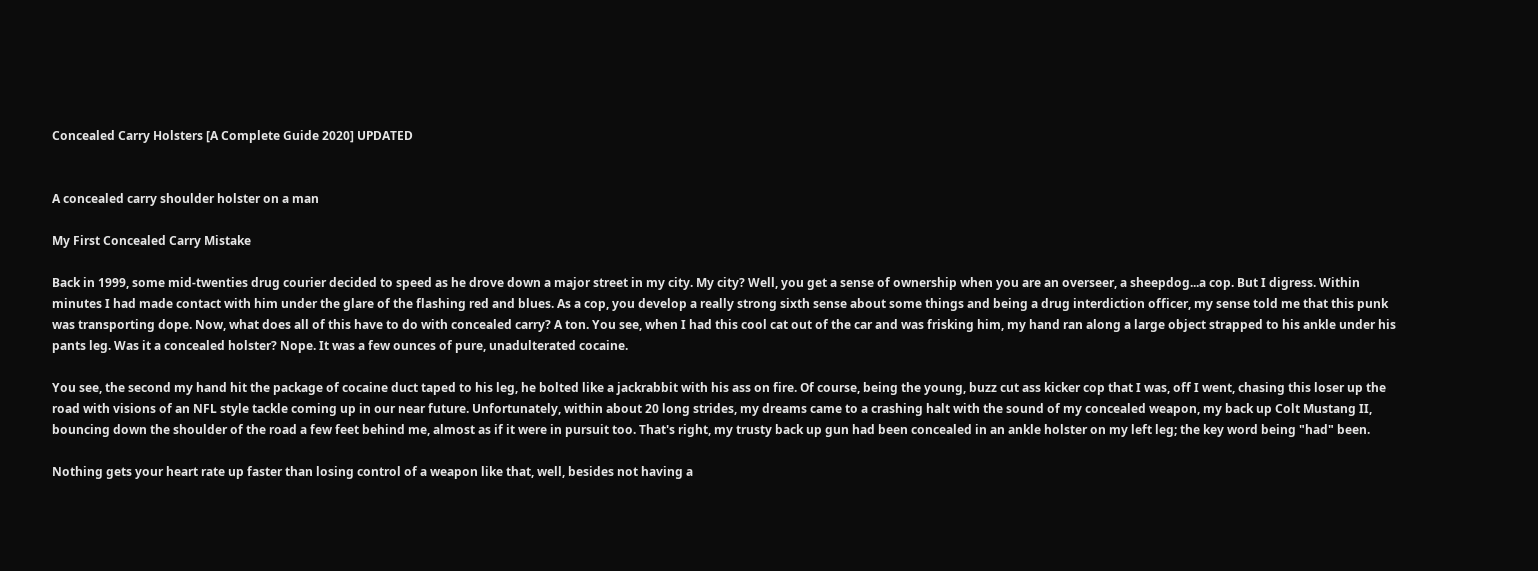Concealed Carry Holsters [A Complete Guide 2020] UPDATED


A concealed carry shoulder holster on a man

My First Concealed Carry Mistake

Back in 1999, some mid-twenties drug courier decided to speed as he drove down a major street in my city. My city? Well, you get a sense of ownership when you are an overseer, a sheepdog...a cop. But I digress. Within minutes I had made contact with him under the glare of the flashing red and blues. As a cop, you develop a really strong sixth sense about some things and being a drug interdiction officer, my sense told me that this punk was transporting dope. Now, what does all of this have to do with concealed carry? A ton. You see, when I had this cool cat out of the car and was frisking him, my hand ran along a large object strapped to his ankle under his pants leg. Was it a concealed holster? Nope. It was a few ounces of pure, unadulterated cocaine.

You see, the second my hand hit the package of cocaine duct taped to his leg, he bolted like a jackrabbit with his ass on fire. Of course, being the young, buzz cut ass kicker cop that I was, off I went, chasing this loser up the road with visions of an NFL style tackle coming up in our near future. Unfortunately, within about 20 long strides, my dreams came to a crashing halt with the sound of my concealed weapon, my back up Colt Mustang II, bouncing down the shoulder of the road a few feet behind me, almost as if it were in pursuit too. That's right, my trusty back up gun had been concealed in an ankle holster on my left leg; the key word being "had" been.

Nothing gets your heart rate up faster than losing control of a weapon like that, well, besides not having a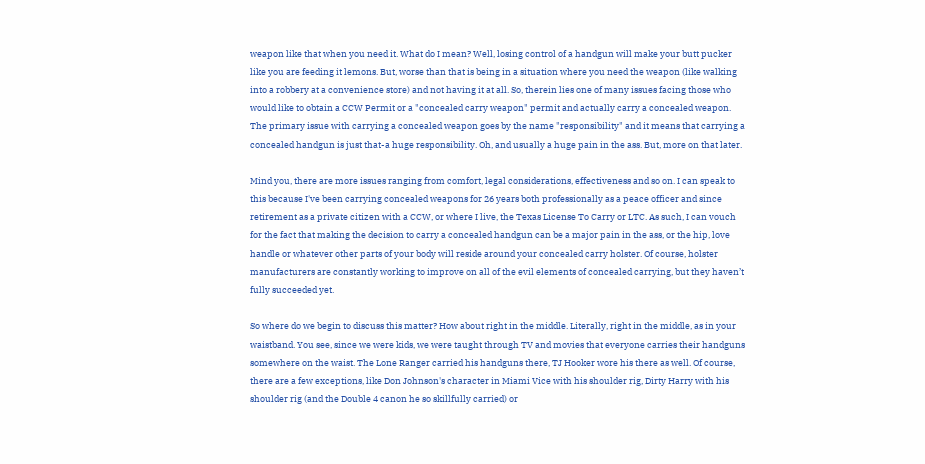weapon like that when you need it. What do I mean? Well, losing control of a handgun will make your butt pucker like you are feeding it lemons. But, worse than that is being in a situation where you need the weapon (like walking into a robbery at a convenience store) and not having it at all. So, therein lies one of many issues facing those who would like to obtain a CCW Permit or a "concealed carry weapon" permit and actually carry a concealed weapon. The primary issue with carrying a concealed weapon goes by the name "responsibility" and it means that carrying a concealed handgun is just that-a huge responsibility. Oh, and usually a huge pain in the ass. But, more on that later.

Mind you, there are more issues ranging from comfort, legal considerations, effectiveness and so on. I can speak to this because I've been carrying concealed weapons for 26 years both professionally as a peace officer and since retirement as a private citizen with a CCW, or where I live, the Texas License To Carry or LTC. As such, I can vouch for the fact that making the decision to carry a concealed handgun can be a major pain in the ass, or the hip, love handle or whatever other parts of your body will reside around your concealed carry holster. Of course, holster manufacturers are constantly working to improve on all of the evil elements of concealed carrying, but they haven’t fully succeeded yet.

So where do we begin to discuss this matter? How about right in the middle. Literally, right in the middle, as in your waistband. You see, since we were kids, we were taught through TV and movies that everyone carries their handguns somewhere on the waist. The Lone Ranger carried his handguns there, TJ Hooker wore his there as well. Of course, there are a few exceptions, like Don Johnson's character in Miami Vice with his shoulder rig, Dirty Harry with his shoulder rig (and the Double 4 canon he so skillfully carried) or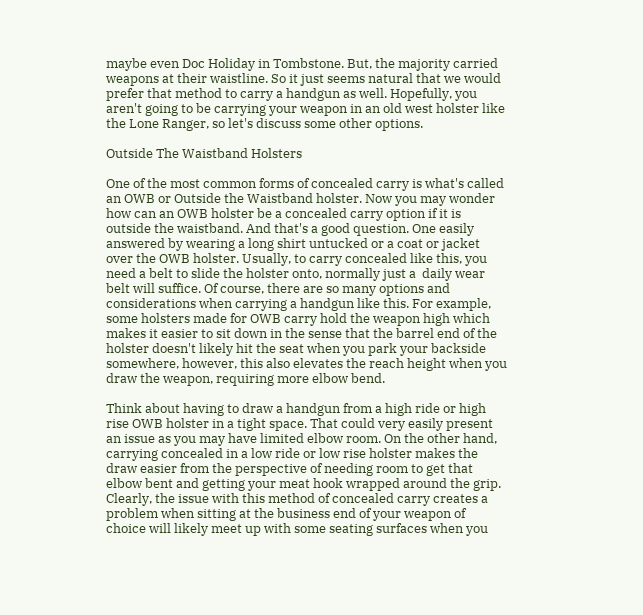maybe even Doc Holiday in Tombstone. But, the majority carried weapons at their waistline. So it just seems natural that we would prefer that method to carry a handgun as well. Hopefully, you aren't going to be carrying your weapon in an old west holster like the Lone Ranger, so let's discuss some other options.

Outside The Waistband Holsters

One of the most common forms of concealed carry is what's called an OWB or Outside the Waistband holster. Now you may wonder how can an OWB holster be a concealed carry option if it is outside the waistband. And that's a good question. One easily answered by wearing a long shirt untucked or a coat or jacket over the OWB holster. Usually, to carry concealed like this, you need a belt to slide the holster onto, normally just a  daily wear belt will suffice. Of course, there are so many options and considerations when carrying a handgun like this. For example, some holsters made for OWB carry hold the weapon high which makes it easier to sit down in the sense that the barrel end of the holster doesn't likely hit the seat when you park your backside somewhere, however, this also elevates the reach height when you draw the weapon, requiring more elbow bend.

Think about having to draw a handgun from a high ride or high rise OWB holster in a tight space. That could very easily present an issue as you may have limited elbow room. On the other hand, carrying concealed in a low ride or low rise holster makes the draw easier from the perspective of needing room to get that elbow bent and getting your meat hook wrapped around the grip. Clearly, the issue with this method of concealed carry creates a problem when sitting at the business end of your weapon of choice will likely meet up with some seating surfaces when you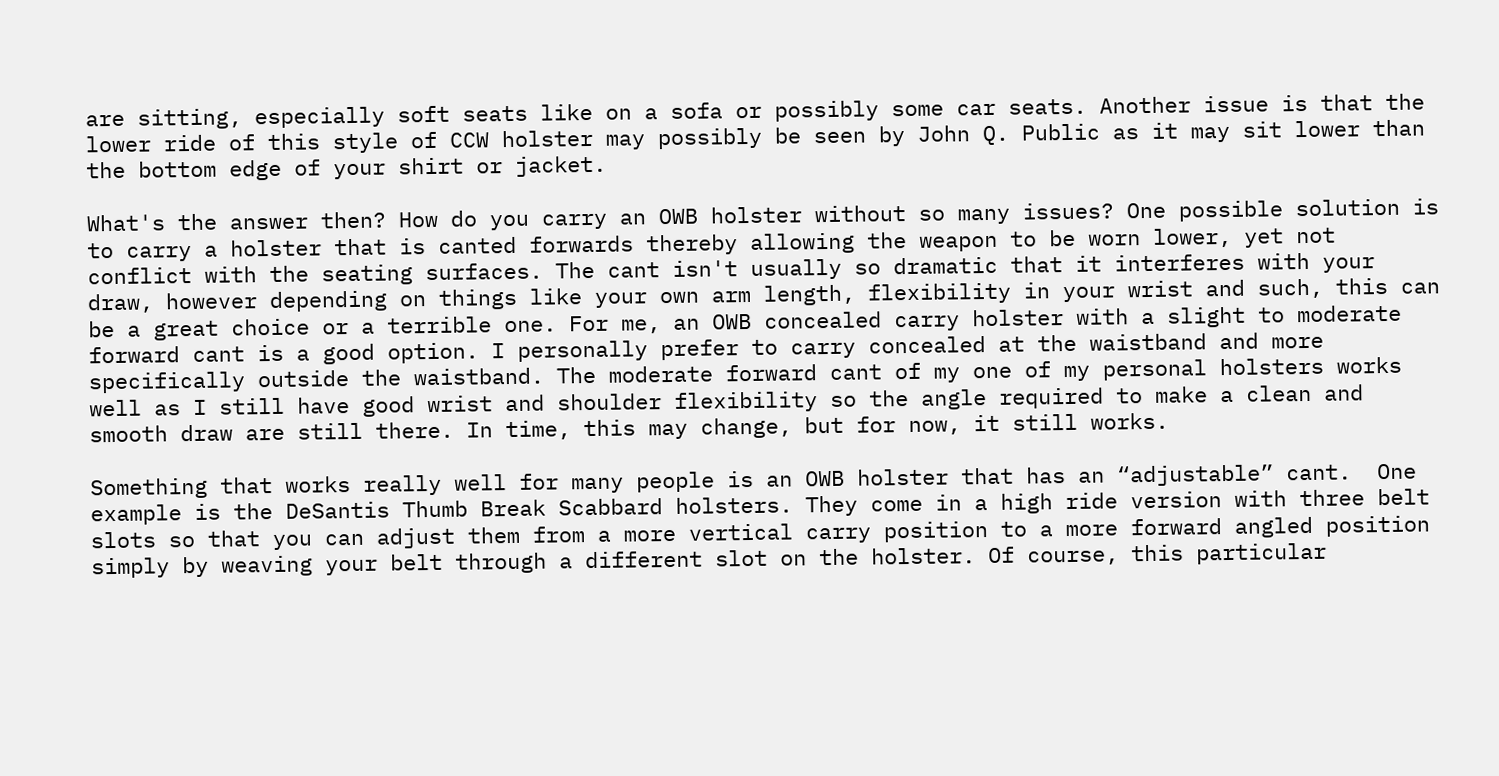are sitting, especially soft seats like on a sofa or possibly some car seats. Another issue is that the lower ride of this style of CCW holster may possibly be seen by John Q. Public as it may sit lower than the bottom edge of your shirt or jacket.

What's the answer then? How do you carry an OWB holster without so many issues? One possible solution is to carry a holster that is canted forwards thereby allowing the weapon to be worn lower, yet not conflict with the seating surfaces. The cant isn't usually so dramatic that it interferes with your draw, however depending on things like your own arm length, flexibility in your wrist and such, this can be a great choice or a terrible one. For me, an OWB concealed carry holster with a slight to moderate forward cant is a good option. I personally prefer to carry concealed at the waistband and more specifically outside the waistband. The moderate forward cant of my one of my personal holsters works well as I still have good wrist and shoulder flexibility so the angle required to make a clean and smooth draw are still there. In time, this may change, but for now, it still works.

Something that works really well for many people is an OWB holster that has an “adjustable” cant.  One example is the DeSantis Thumb Break Scabbard holsters. They come in a high ride version with three belt slots so that you can adjust them from a more vertical carry position to a more forward angled position simply by weaving your belt through a different slot on the holster. Of course, this particular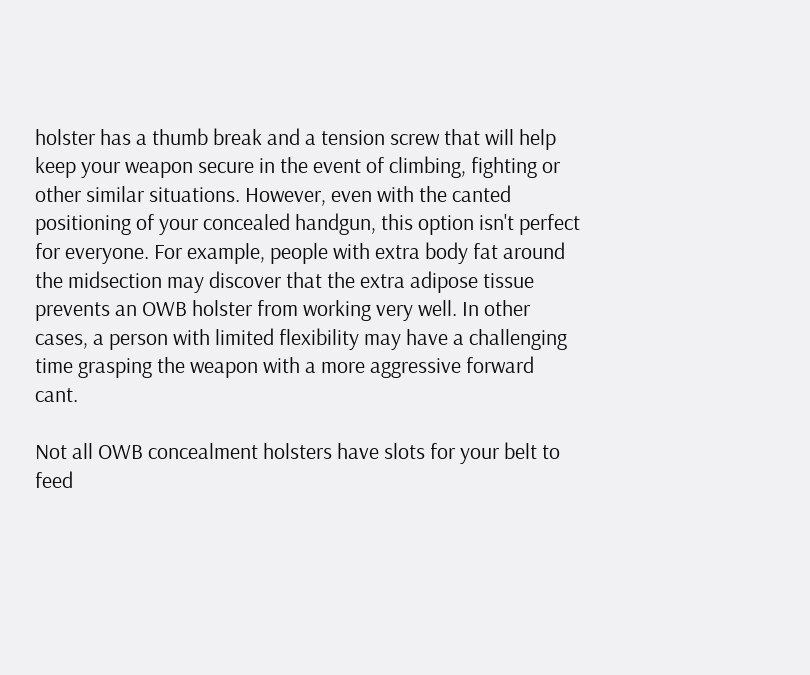holster has a thumb break and a tension screw that will help keep your weapon secure in the event of climbing, fighting or other similar situations. However, even with the canted positioning of your concealed handgun, this option isn't perfect for everyone. For example, people with extra body fat around the midsection may discover that the extra adipose tissue prevents an OWB holster from working very well. In other cases, a person with limited flexibility may have a challenging time grasping the weapon with a more aggressive forward cant.

Not all OWB concealment holsters have slots for your belt to feed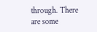through. There are some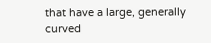that have a large, generally curved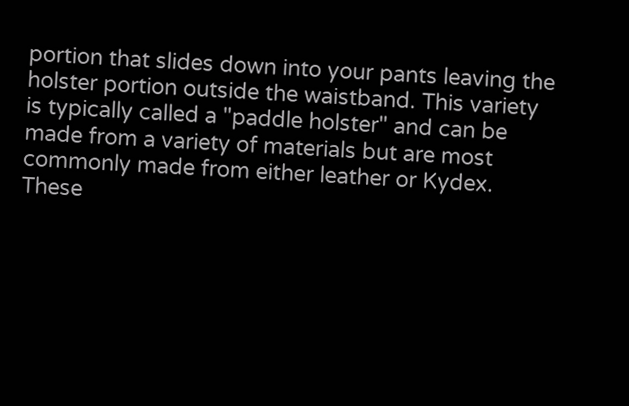portion that slides down into your pants leaving the holster portion outside the waistband. This variety is typically called a "paddle holster" and can be made from a variety of materials but are most commonly made from either leather or Kydex. These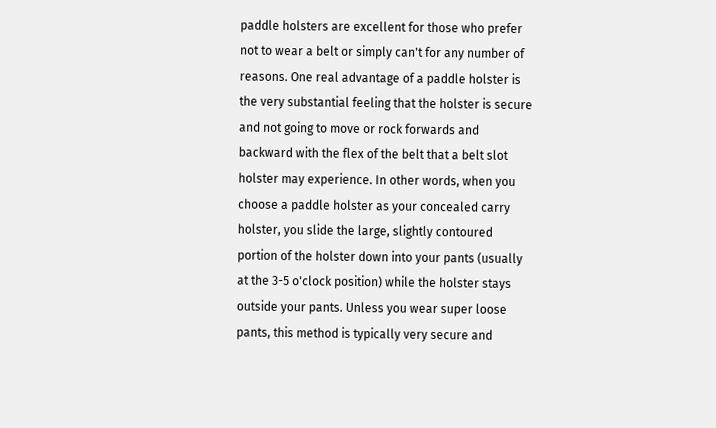paddle holsters are excellent for those who prefer not to wear a belt or simply can't for any number of reasons. One real advantage of a paddle holster is the very substantial feeling that the holster is secure and not going to move or rock forwards and backward with the flex of the belt that a belt slot holster may experience. In other words, when you choose a paddle holster as your concealed carry holster, you slide the large, slightly contoured portion of the holster down into your pants (usually at the 3-5 o'clock position) while the holster stays outside your pants. Unless you wear super loose pants, this method is typically very secure and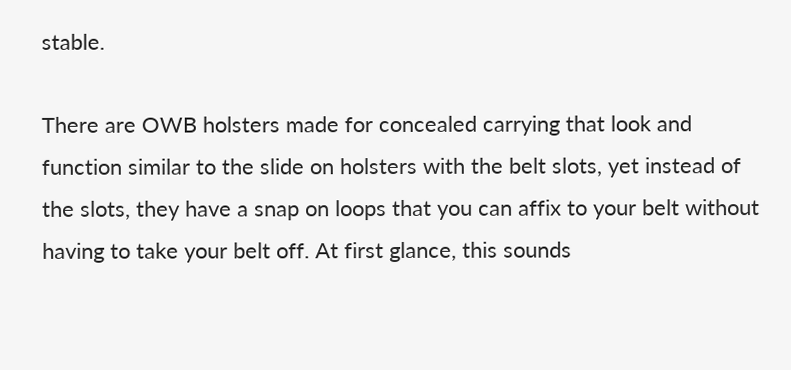stable.

There are OWB holsters made for concealed carrying that look and function similar to the slide on holsters with the belt slots, yet instead of the slots, they have a snap on loops that you can affix to your belt without having to take your belt off. At first glance, this sounds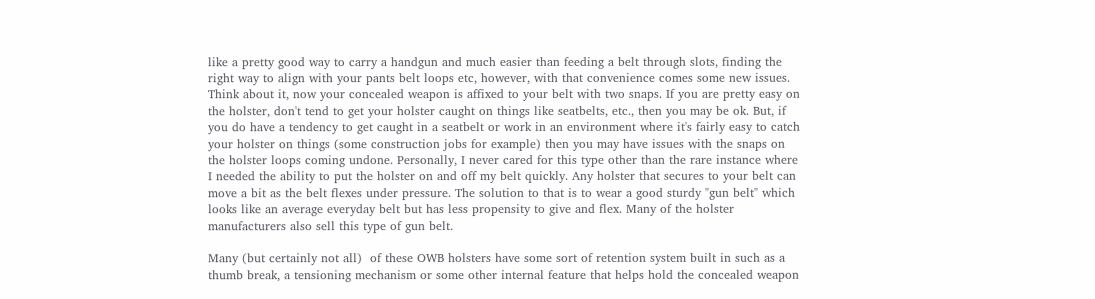like a pretty good way to carry a handgun and much easier than feeding a belt through slots, finding the right way to align with your pants belt loops etc, however, with that convenience comes some new issues. Think about it, now your concealed weapon is affixed to your belt with two snaps. If you are pretty easy on the holster, don't tend to get your holster caught on things like seatbelts, etc., then you may be ok. But, if you do have a tendency to get caught in a seatbelt or work in an environment where it's fairly easy to catch your holster on things (some construction jobs for example) then you may have issues with the snaps on the holster loops coming undone. Personally, I never cared for this type other than the rare instance where I needed the ability to put the holster on and off my belt quickly. Any holster that secures to your belt can move a bit as the belt flexes under pressure. The solution to that is to wear a good sturdy "gun belt" which looks like an average everyday belt but has less propensity to give and flex. Many of the holster manufacturers also sell this type of gun belt.

Many (but certainly not all)  of these OWB holsters have some sort of retention system built in such as a thumb break, a tensioning mechanism or some other internal feature that helps hold the concealed weapon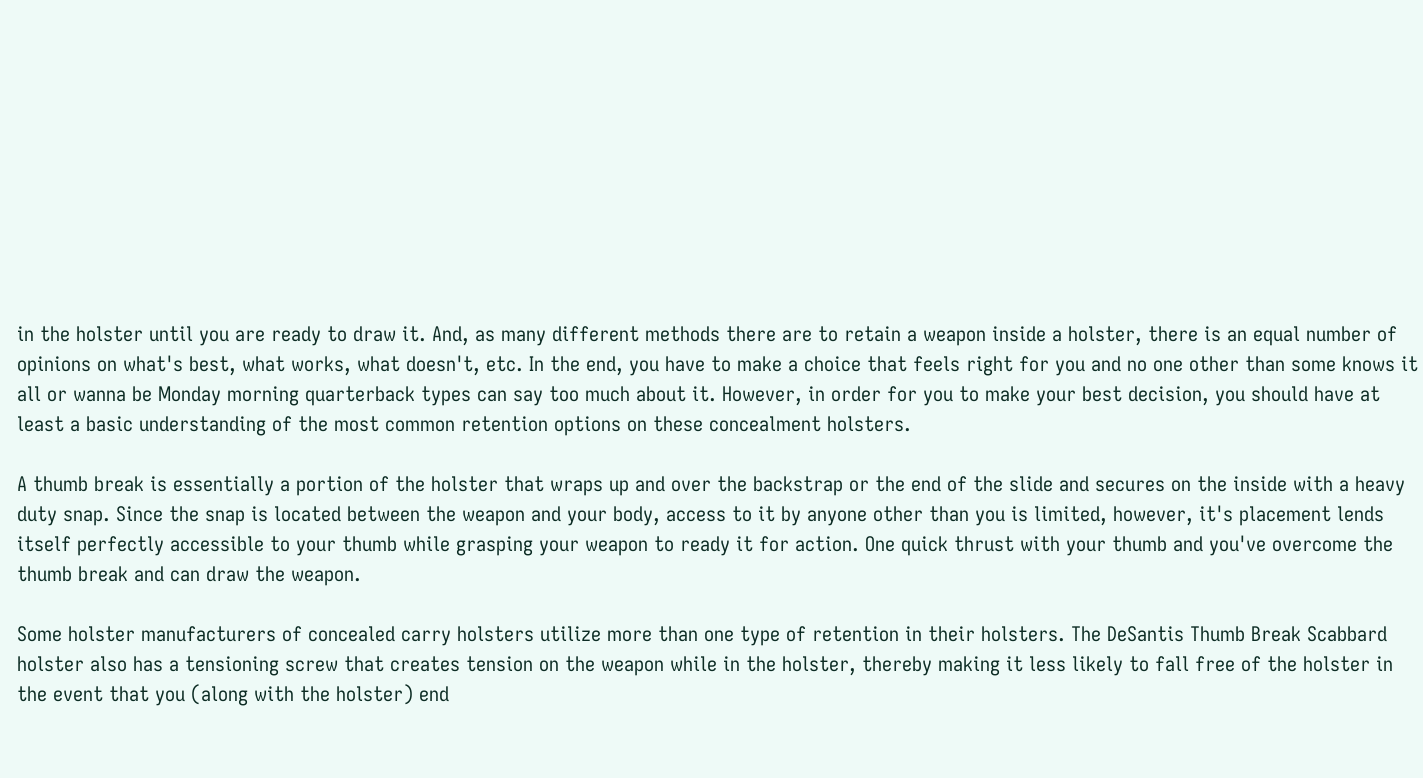in the holster until you are ready to draw it. And, as many different methods there are to retain a weapon inside a holster, there is an equal number of opinions on what's best, what works, what doesn't, etc. In the end, you have to make a choice that feels right for you and no one other than some knows it all or wanna be Monday morning quarterback types can say too much about it. However, in order for you to make your best decision, you should have at least a basic understanding of the most common retention options on these concealment holsters.

A thumb break is essentially a portion of the holster that wraps up and over the backstrap or the end of the slide and secures on the inside with a heavy duty snap. Since the snap is located between the weapon and your body, access to it by anyone other than you is limited, however, it's placement lends itself perfectly accessible to your thumb while grasping your weapon to ready it for action. One quick thrust with your thumb and you've overcome the thumb break and can draw the weapon.

Some holster manufacturers of concealed carry holsters utilize more than one type of retention in their holsters. The DeSantis Thumb Break Scabbard holster also has a tensioning screw that creates tension on the weapon while in the holster, thereby making it less likely to fall free of the holster in the event that you (along with the holster) end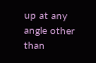up at any angle other than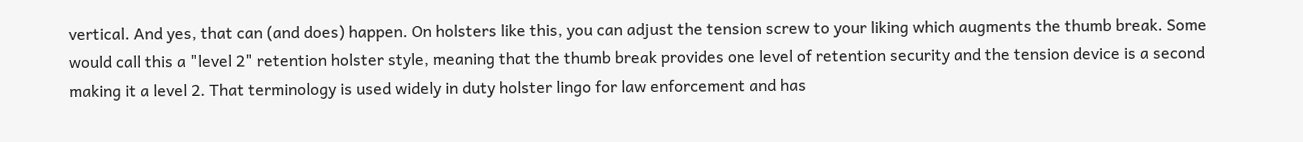vertical. And yes, that can (and does) happen. On holsters like this, you can adjust the tension screw to your liking which augments the thumb break. Some would call this a "level 2" retention holster style, meaning that the thumb break provides one level of retention security and the tension device is a second making it a level 2. That terminology is used widely in duty holster lingo for law enforcement and has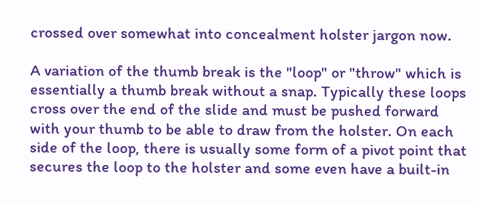crossed over somewhat into concealment holster jargon now.

A variation of the thumb break is the "loop" or "throw" which is essentially a thumb break without a snap. Typically these loops cross over the end of the slide and must be pushed forward with your thumb to be able to draw from the holster. On each side of the loop, there is usually some form of a pivot point that secures the loop to the holster and some even have a built-in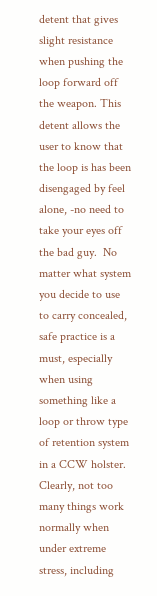detent that gives slight resistance when pushing the loop forward off the weapon. This detent allows the user to know that the loop is has been disengaged by feel alone, -no need to take your eyes off the bad guy.  No matter what system you decide to use to carry concealed, safe practice is a must, especially when using something like a loop or throw type of retention system in a CCW holster. Clearly, not too many things work normally when under extreme stress, including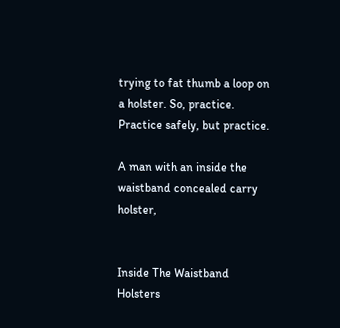trying to fat thumb a loop on a holster. So, practice. Practice safely, but practice.

A man with an inside the waistband concealed carry holster,


Inside The Waistband Holsters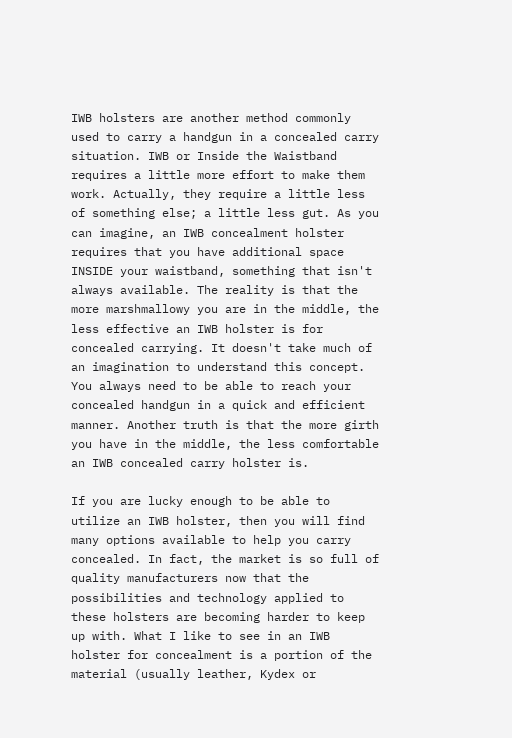IWB holsters are another method commonly used to carry a handgun in a concealed carry situation. IWB or Inside the Waistband requires a little more effort to make them work. Actually, they require a little less of something else; a little less gut. As you can imagine, an IWB concealment holster requires that you have additional space INSIDE your waistband, something that isn't always available. The reality is that the more marshmallowy you are in the middle, the less effective an IWB holster is for concealed carrying. It doesn't take much of an imagination to understand this concept. You always need to be able to reach your concealed handgun in a quick and efficient manner. Another truth is that the more girth you have in the middle, the less comfortable an IWB concealed carry holster is.

If you are lucky enough to be able to utilize an IWB holster, then you will find many options available to help you carry concealed. In fact, the market is so full of quality manufacturers now that the possibilities and technology applied to these holsters are becoming harder to keep up with. What I like to see in an IWB holster for concealment is a portion of the material (usually leather, Kydex or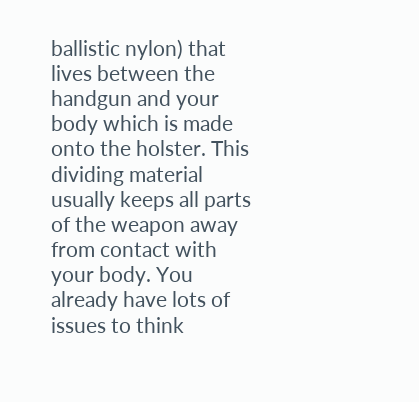ballistic nylon) that lives between the handgun and your body which is made onto the holster. This dividing material usually keeps all parts of the weapon away from contact with your body. You already have lots of issues to think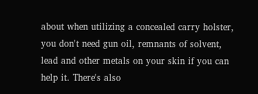about when utilizing a concealed carry holster, you don't need gun oil, remnants of solvent, lead and other metals on your skin if you can help it. There's also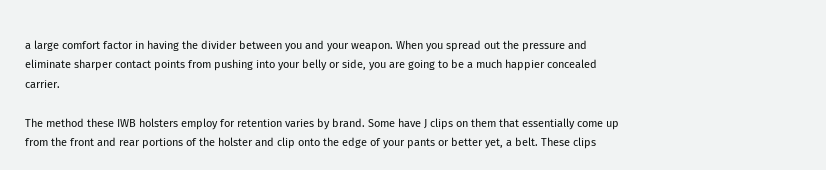a large comfort factor in having the divider between you and your weapon. When you spread out the pressure and eliminate sharper contact points from pushing into your belly or side, you are going to be a much happier concealed carrier.

The method these IWB holsters employ for retention varies by brand. Some have J clips on them that essentially come up from the front and rear portions of the holster and clip onto the edge of your pants or better yet, a belt. These clips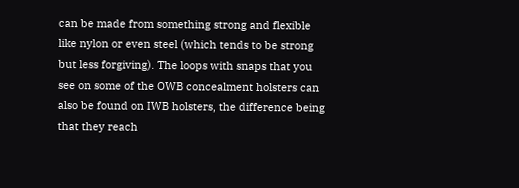can be made from something strong and flexible like nylon or even steel (which tends to be strong but less forgiving). The loops with snaps that you see on some of the OWB concealment holsters can also be found on IWB holsters, the difference being that they reach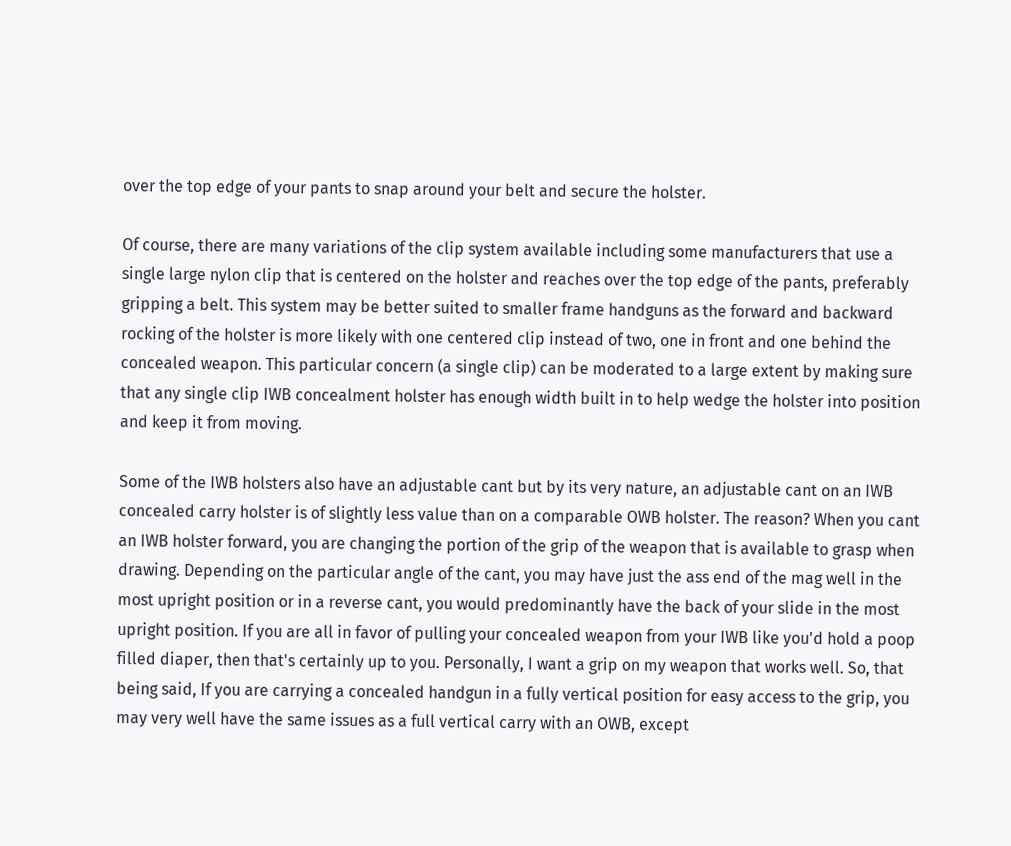over the top edge of your pants to snap around your belt and secure the holster.

Of course, there are many variations of the clip system available including some manufacturers that use a single large nylon clip that is centered on the holster and reaches over the top edge of the pants, preferably gripping a belt. This system may be better suited to smaller frame handguns as the forward and backward rocking of the holster is more likely with one centered clip instead of two, one in front and one behind the concealed weapon. This particular concern (a single clip) can be moderated to a large extent by making sure that any single clip IWB concealment holster has enough width built in to help wedge the holster into position and keep it from moving.

Some of the IWB holsters also have an adjustable cant but by its very nature, an adjustable cant on an IWB concealed carry holster is of slightly less value than on a comparable OWB holster. The reason? When you cant an IWB holster forward, you are changing the portion of the grip of the weapon that is available to grasp when drawing. Depending on the particular angle of the cant, you may have just the ass end of the mag well in the most upright position or in a reverse cant, you would predominantly have the back of your slide in the most upright position. If you are all in favor of pulling your concealed weapon from your IWB like you'd hold a poop filled diaper, then that's certainly up to you. Personally, I want a grip on my weapon that works well. So, that being said, If you are carrying a concealed handgun in a fully vertical position for easy access to the grip, you may very well have the same issues as a full vertical carry with an OWB, except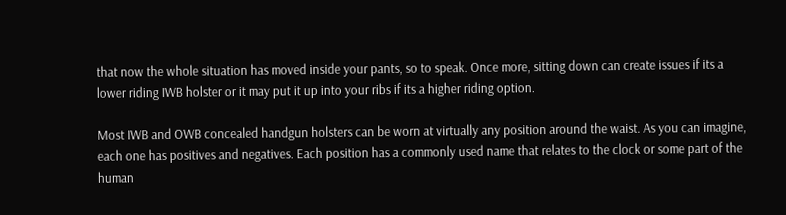that now the whole situation has moved inside your pants, so to speak. Once more, sitting down can create issues if its a lower riding IWB holster or it may put it up into your ribs if its a higher riding option.

Most IWB and OWB concealed handgun holsters can be worn at virtually any position around the waist. As you can imagine, each one has positives and negatives. Each position has a commonly used name that relates to the clock or some part of the human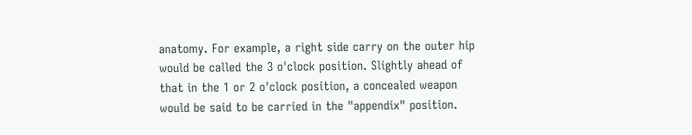anatomy. For example, a right side carry on the outer hip would be called the 3 o'clock position. Slightly ahead of that in the 1 or 2 o'clock position, a concealed weapon would be said to be carried in the "appendix" position.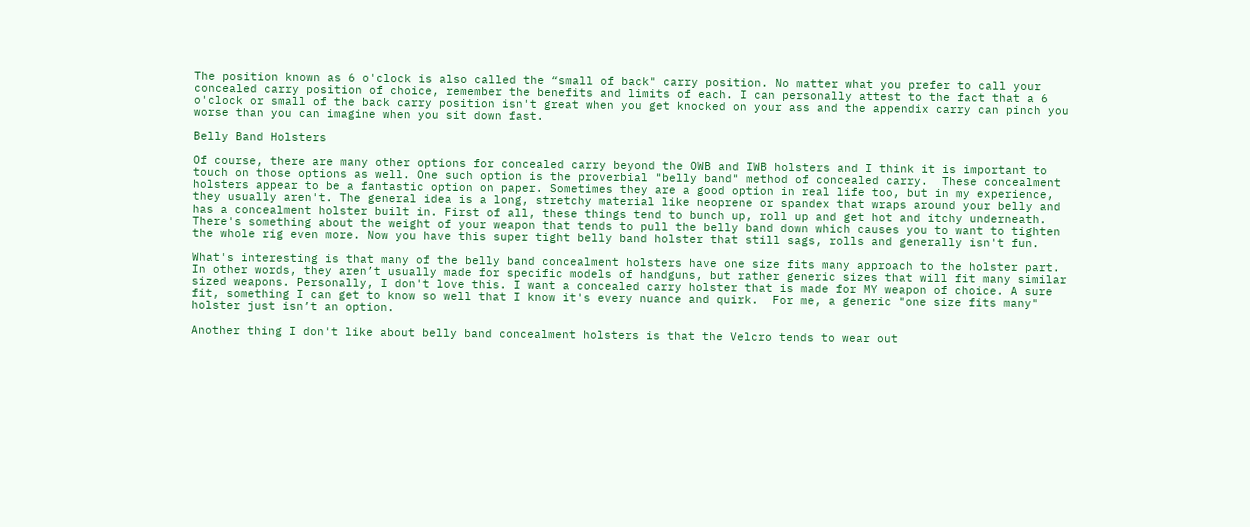The position known as 6 o'clock is also called the “small of back" carry position. No matter what you prefer to call your concealed carry position of choice, remember the benefits and limits of each. I can personally attest to the fact that a 6 o'clock or small of the back carry position isn't great when you get knocked on your ass and the appendix carry can pinch you worse than you can imagine when you sit down fast.

Belly Band Holsters

Of course, there are many other options for concealed carry beyond the OWB and IWB holsters and I think it is important to touch on those options as well. One such option is the proverbial "belly band" method of concealed carry.  These concealment holsters appear to be a fantastic option on paper. Sometimes they are a good option in real life too, but in my experience, they usually aren't. The general idea is a long, stretchy material like neoprene or spandex that wraps around your belly and has a concealment holster built in. First of all, these things tend to bunch up, roll up and get hot and itchy underneath. There's something about the weight of your weapon that tends to pull the belly band down which causes you to want to tighten the whole rig even more. Now you have this super tight belly band holster that still sags, rolls and generally isn't fun.

What's interesting is that many of the belly band concealment holsters have one size fits many approach to the holster part. In other words, they aren’t usually made for specific models of handguns, but rather generic sizes that will fit many similar sized weapons. Personally, I don't love this. I want a concealed carry holster that is made for MY weapon of choice. A sure fit, something I can get to know so well that I know it's every nuance and quirk.  For me, a generic "one size fits many" holster just isn’t an option.

Another thing I don't like about belly band concealment holsters is that the Velcro tends to wear out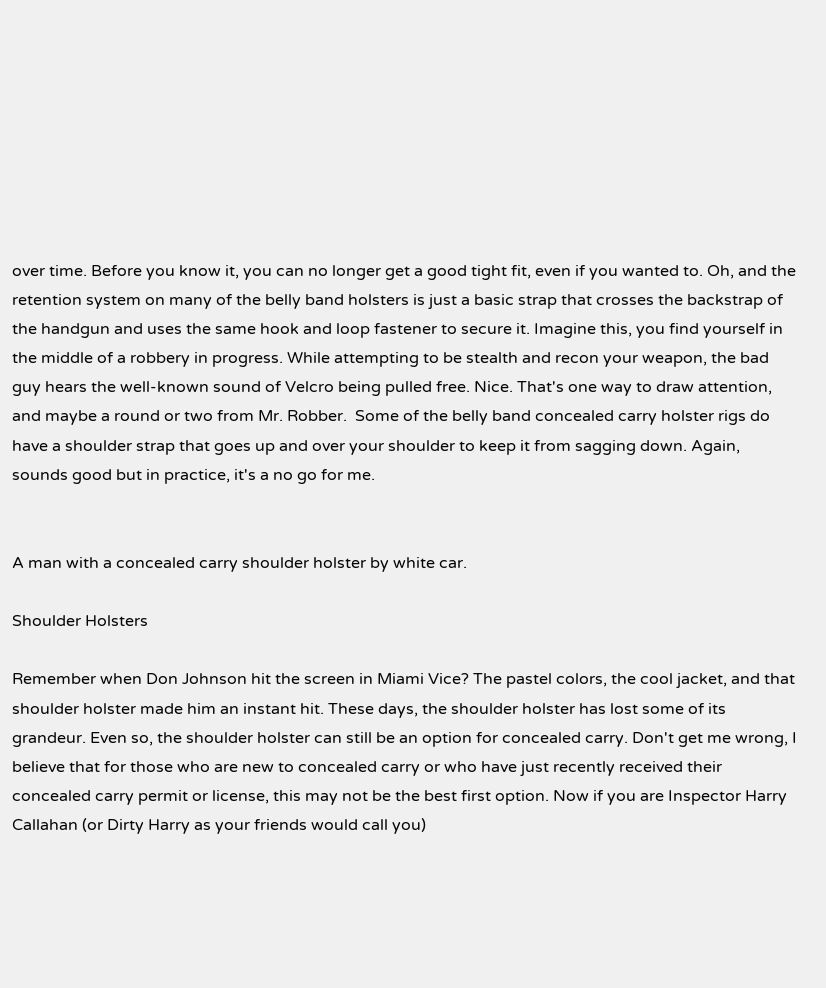over time. Before you know it, you can no longer get a good tight fit, even if you wanted to. Oh, and the retention system on many of the belly band holsters is just a basic strap that crosses the backstrap of the handgun and uses the same hook and loop fastener to secure it. Imagine this, you find yourself in the middle of a robbery in progress. While attempting to be stealth and recon your weapon, the bad guy hears the well-known sound of Velcro being pulled free. Nice. That's one way to draw attention, and maybe a round or two from Mr. Robber.  Some of the belly band concealed carry holster rigs do have a shoulder strap that goes up and over your shoulder to keep it from sagging down. Again, sounds good but in practice, it's a no go for me.


A man with a concealed carry shoulder holster by white car.

Shoulder Holsters

Remember when Don Johnson hit the screen in Miami Vice? The pastel colors, the cool jacket, and that shoulder holster made him an instant hit. These days, the shoulder holster has lost some of its grandeur. Even so, the shoulder holster can still be an option for concealed carry. Don't get me wrong, I believe that for those who are new to concealed carry or who have just recently received their concealed carry permit or license, this may not be the best first option. Now if you are Inspector Harry Callahan (or Dirty Harry as your friends would call you)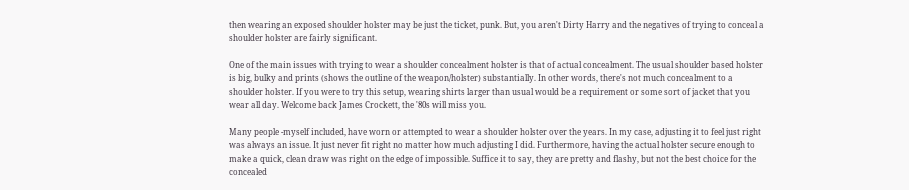then wearing an exposed shoulder holster may be just the ticket, punk. But, you aren't Dirty Harry and the negatives of trying to conceal a shoulder holster are fairly significant.

One of the main issues with trying to wear a shoulder concealment holster is that of actual concealment. The usual shoulder based holster is big, bulky and prints (shows the outline of the weapon/holster) substantially. In other words, there's not much concealment to a shoulder holster. If you were to try this setup, wearing shirts larger than usual would be a requirement or some sort of jacket that you wear all day. Welcome back James Crockett, the '80s will miss you.

Many people -myself included, have worn or attempted to wear a shoulder holster over the years. In my case, adjusting it to feel just right was always an issue. It just never fit right no matter how much adjusting I did. Furthermore, having the actual holster secure enough to make a quick, clean draw was right on the edge of impossible. Suffice it to say, they are pretty and flashy, but not the best choice for the concealed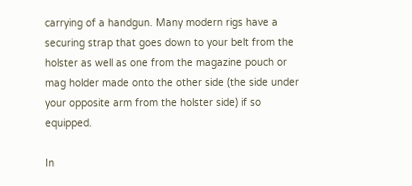carrying of a handgun. Many modern rigs have a securing strap that goes down to your belt from the holster as well as one from the magazine pouch or mag holder made onto the other side (the side under your opposite arm from the holster side) if so equipped.

In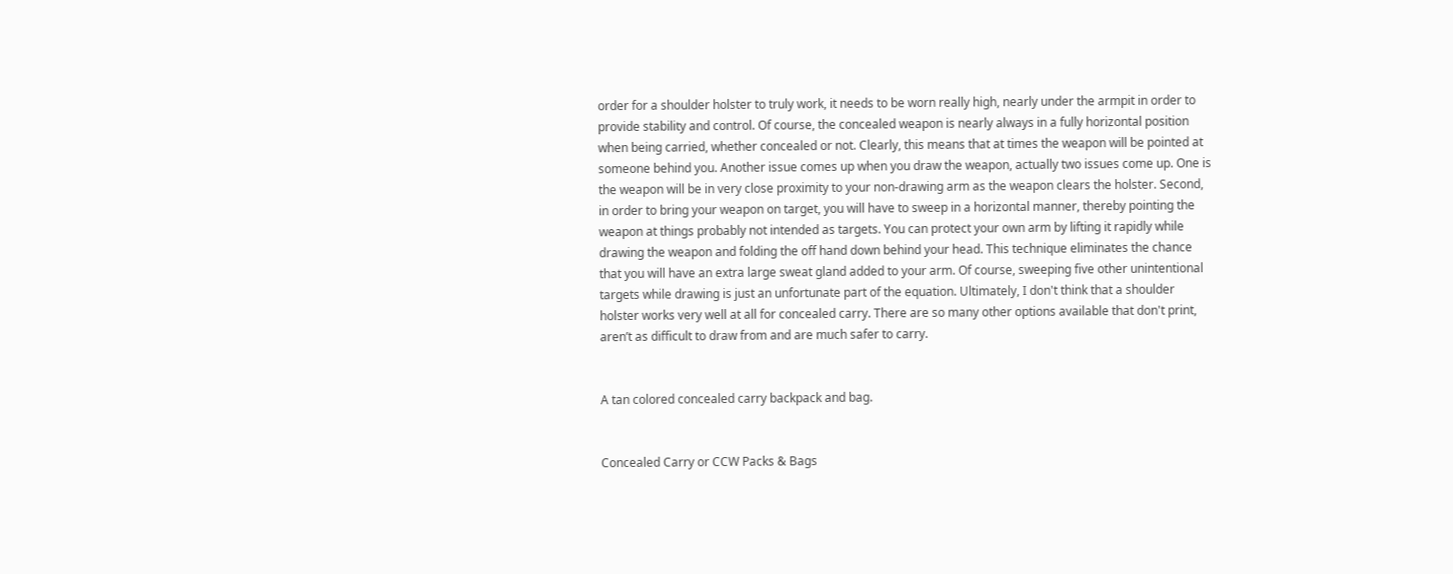order for a shoulder holster to truly work, it needs to be worn really high, nearly under the armpit in order to provide stability and control. Of course, the concealed weapon is nearly always in a fully horizontal position when being carried, whether concealed or not. Clearly, this means that at times the weapon will be pointed at someone behind you. Another issue comes up when you draw the weapon, actually two issues come up. One is the weapon will be in very close proximity to your non-drawing arm as the weapon clears the holster. Second, in order to bring your weapon on target, you will have to sweep in a horizontal manner, thereby pointing the weapon at things probably not intended as targets. You can protect your own arm by lifting it rapidly while drawing the weapon and folding the off hand down behind your head. This technique eliminates the chance that you will have an extra large sweat gland added to your arm. Of course, sweeping five other unintentional targets while drawing is just an unfortunate part of the equation. Ultimately, I don't think that a shoulder holster works very well at all for concealed carry. There are so many other options available that don't print, aren’t as difficult to draw from and are much safer to carry.


A tan colored concealed carry backpack and bag.


Concealed Carry or CCW Packs & Bags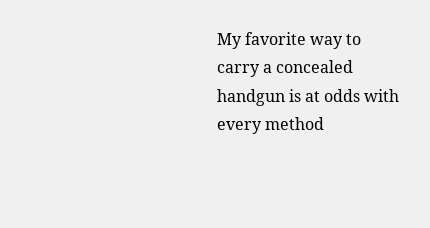My favorite way to carry a concealed handgun is at odds with every method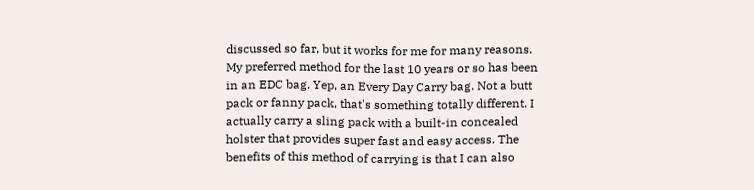discussed so far, but it works for me for many reasons. My preferred method for the last 10 years or so has been in an EDC bag. Yep, an Every Day Carry bag. Not a butt pack or fanny pack, that's something totally different. I actually carry a sling pack with a built-in concealed holster that provides super fast and easy access. The benefits of this method of carrying is that I can also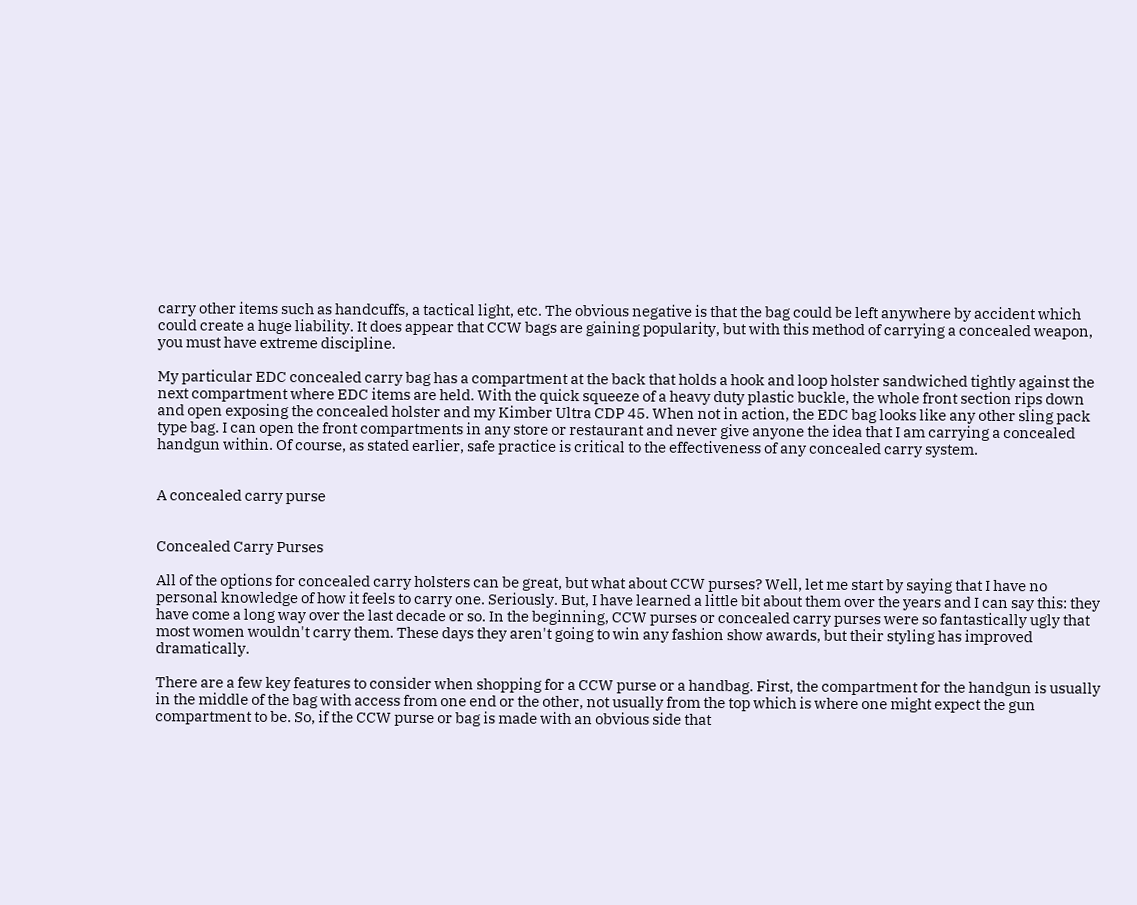carry other items such as handcuffs, a tactical light, etc. The obvious negative is that the bag could be left anywhere by accident which could create a huge liability. It does appear that CCW bags are gaining popularity, but with this method of carrying a concealed weapon, you must have extreme discipline.

My particular EDC concealed carry bag has a compartment at the back that holds a hook and loop holster sandwiched tightly against the next compartment where EDC items are held. With the quick squeeze of a heavy duty plastic buckle, the whole front section rips down and open exposing the concealed holster and my Kimber Ultra CDP 45. When not in action, the EDC bag looks like any other sling pack type bag. I can open the front compartments in any store or restaurant and never give anyone the idea that I am carrying a concealed handgun within. Of course, as stated earlier, safe practice is critical to the effectiveness of any concealed carry system.


A concealed carry purse


Concealed Carry Purses

All of the options for concealed carry holsters can be great, but what about CCW purses? Well, let me start by saying that I have no personal knowledge of how it feels to carry one. Seriously. But, I have learned a little bit about them over the years and I can say this: they have come a long way over the last decade or so. In the beginning, CCW purses or concealed carry purses were so fantastically ugly that most women wouldn't carry them. These days they aren't going to win any fashion show awards, but their styling has improved dramatically.

There are a few key features to consider when shopping for a CCW purse or a handbag. First, the compartment for the handgun is usually in the middle of the bag with access from one end or the other, not usually from the top which is where one might expect the gun compartment to be. So, if the CCW purse or bag is made with an obvious side that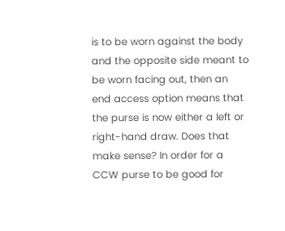is to be worn against the body and the opposite side meant to be worn facing out, then an end access option means that the purse is now either a left or right-hand draw. Does that make sense? In order for a CCW purse to be good for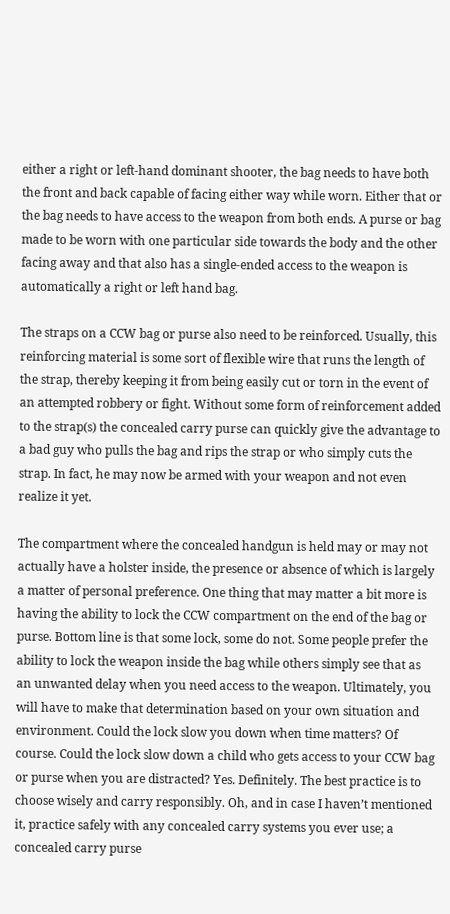either a right or left-hand dominant shooter, the bag needs to have both the front and back capable of facing either way while worn. Either that or the bag needs to have access to the weapon from both ends. A purse or bag made to be worn with one particular side towards the body and the other facing away and that also has a single-ended access to the weapon is automatically a right or left hand bag.

The straps on a CCW bag or purse also need to be reinforced. Usually, this reinforcing material is some sort of flexible wire that runs the length of the strap, thereby keeping it from being easily cut or torn in the event of an attempted robbery or fight. Without some form of reinforcement added to the strap(s) the concealed carry purse can quickly give the advantage to a bad guy who pulls the bag and rips the strap or who simply cuts the strap. In fact, he may now be armed with your weapon and not even realize it yet.

The compartment where the concealed handgun is held may or may not actually have a holster inside, the presence or absence of which is largely a matter of personal preference. One thing that may matter a bit more is having the ability to lock the CCW compartment on the end of the bag or purse. Bottom line is that some lock, some do not. Some people prefer the ability to lock the weapon inside the bag while others simply see that as an unwanted delay when you need access to the weapon. Ultimately, you will have to make that determination based on your own situation and environment. Could the lock slow you down when time matters? Of course. Could the lock slow down a child who gets access to your CCW bag or purse when you are distracted? Yes. Definitely. The best practice is to choose wisely and carry responsibly. Oh, and in case I haven’t mentioned it, practice safely with any concealed carry systems you ever use; a concealed carry purse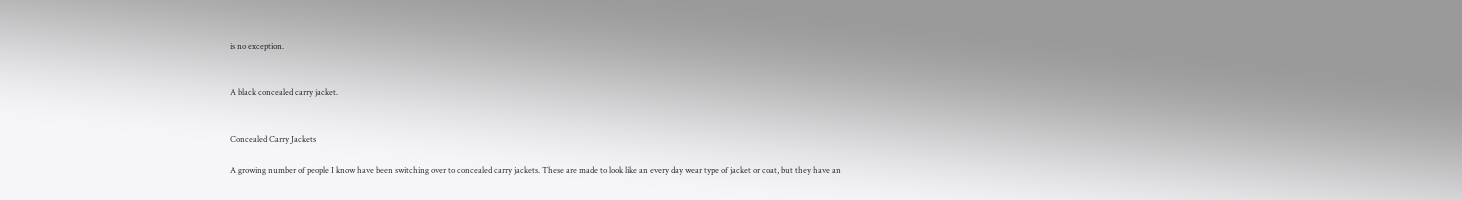is no exception.


A black concealed carry jacket.


Concealed Carry Jackets

A growing number of people I know have been switching over to concealed carry jackets. These are made to look like an every day wear type of jacket or coat, but they have an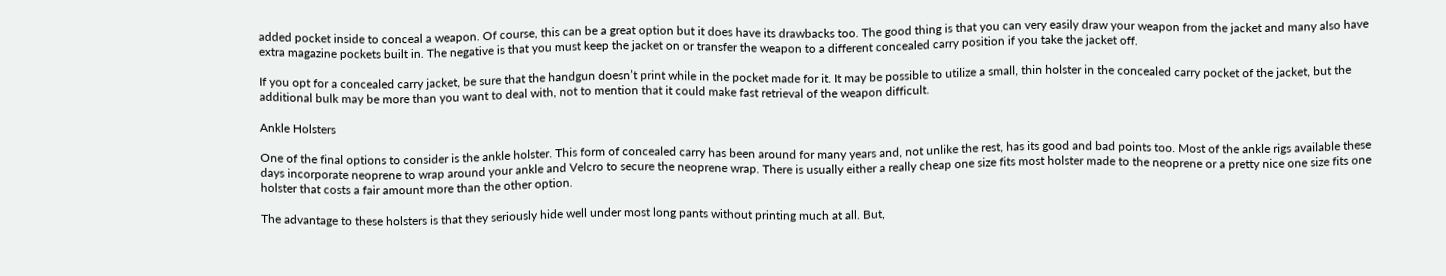added pocket inside to conceal a weapon. Of course, this can be a great option but it does have its drawbacks too. The good thing is that you can very easily draw your weapon from the jacket and many also have extra magazine pockets built in. The negative is that you must keep the jacket on or transfer the weapon to a different concealed carry position if you take the jacket off.

If you opt for a concealed carry jacket, be sure that the handgun doesn’t print while in the pocket made for it. It may be possible to utilize a small, thin holster in the concealed carry pocket of the jacket, but the additional bulk may be more than you want to deal with, not to mention that it could make fast retrieval of the weapon difficult.

Ankle Holsters

One of the final options to consider is the ankle holster. This form of concealed carry has been around for many years and, not unlike the rest, has its good and bad points too. Most of the ankle rigs available these days incorporate neoprene to wrap around your ankle and Velcro to secure the neoprene wrap. There is usually either a really cheap one size fits most holster made to the neoprene or a pretty nice one size fits one holster that costs a fair amount more than the other option.

The advantage to these holsters is that they seriously hide well under most long pants without printing much at all. But,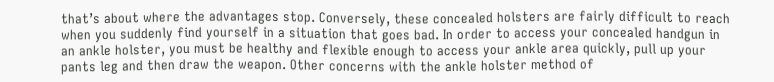that’s about where the advantages stop. Conversely, these concealed holsters are fairly difficult to reach when you suddenly find yourself in a situation that goes bad. In order to access your concealed handgun in an ankle holster, you must be healthy and flexible enough to access your ankle area quickly, pull up your pants leg and then draw the weapon. Other concerns with the ankle holster method of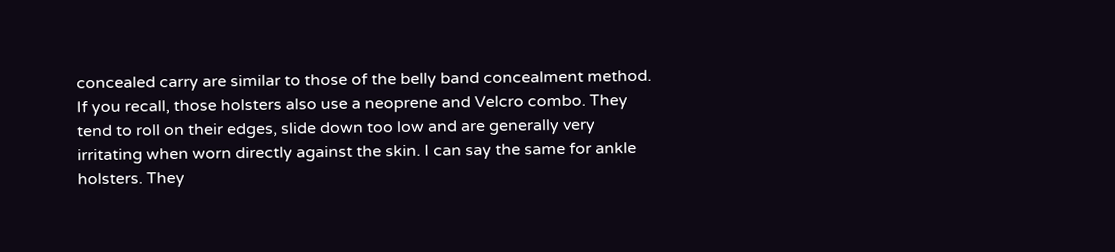concealed carry are similar to those of the belly band concealment method.  If you recall, those holsters also use a neoprene and Velcro combo. They tend to roll on their edges, slide down too low and are generally very irritating when worn directly against the skin. I can say the same for ankle holsters. They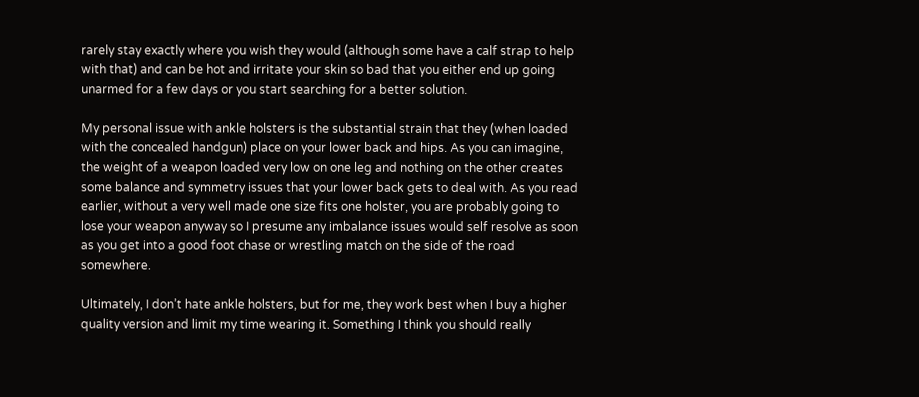rarely stay exactly where you wish they would (although some have a calf strap to help with that) and can be hot and irritate your skin so bad that you either end up going unarmed for a few days or you start searching for a better solution.

My personal issue with ankle holsters is the substantial strain that they (when loaded with the concealed handgun) place on your lower back and hips. As you can imagine, the weight of a weapon loaded very low on one leg and nothing on the other creates some balance and symmetry issues that your lower back gets to deal with. As you read earlier, without a very well made one size fits one holster, you are probably going to lose your weapon anyway so I presume any imbalance issues would self resolve as soon as you get into a good foot chase or wrestling match on the side of the road somewhere.

Ultimately, I don’t hate ankle holsters, but for me, they work best when I buy a higher quality version and limit my time wearing it. Something I think you should really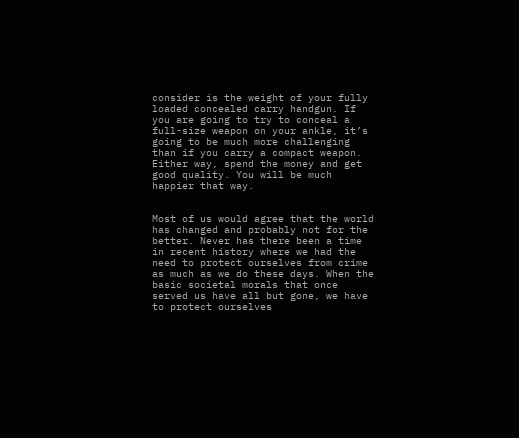consider is the weight of your fully loaded concealed carry handgun. If you are going to try to conceal a full-size weapon on your ankle, it’s going to be much more challenging than if you carry a compact weapon. Either way, spend the money and get good quality. You will be much happier that way.


Most of us would agree that the world has changed and probably not for the better. Never has there been a time in recent history where we had the need to protect ourselves from crime as much as we do these days. When the basic societal morals that once served us have all but gone, we have to protect ourselves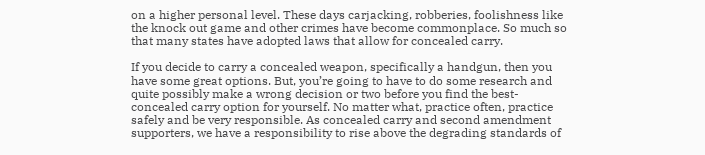on a higher personal level. These days carjacking, robberies, foolishness like the knock out game and other crimes have become commonplace. So much so that many states have adopted laws that allow for concealed carry.

If you decide to carry a concealed weapon, specifically a handgun, then you have some great options. But, you’re going to have to do some research and quite possibly make a wrong decision or two before you find the best-concealed carry option for yourself. No matter what, practice often, practice safely and be very responsible. As concealed carry and second amendment supporters, we have a responsibility to rise above the degrading standards of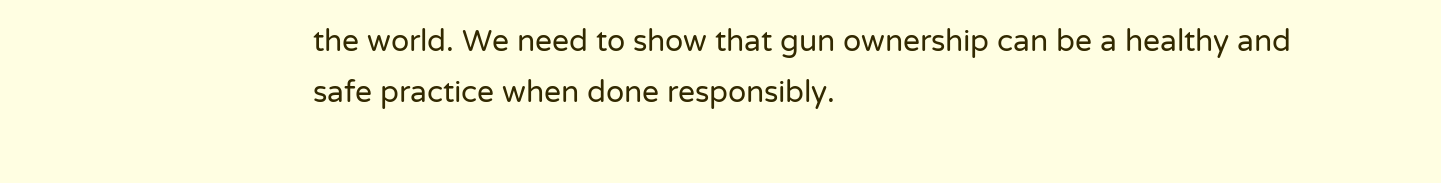the world. We need to show that gun ownership can be a healthy and safe practice when done responsibly.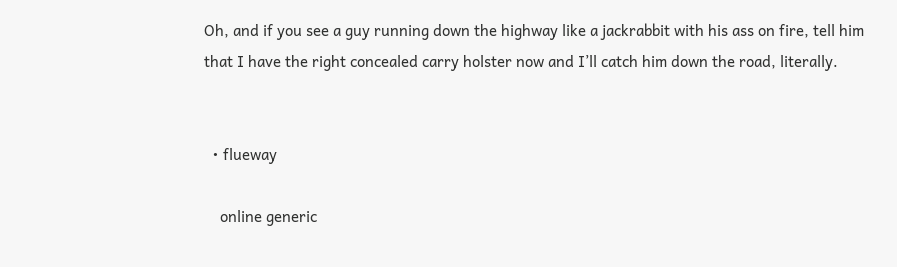Oh, and if you see a guy running down the highway like a jackrabbit with his ass on fire, tell him that I have the right concealed carry holster now and I’ll catch him down the road, literally.


  • flueway

    online generic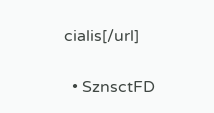cialis[/url]

  • SznsctFD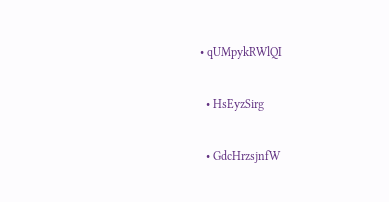• qUMpykRWlQI


  • HsEyzSirg


  • GdcHrzsjnfW